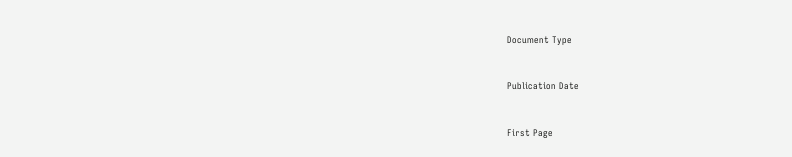Document Type


Publication Date


First Page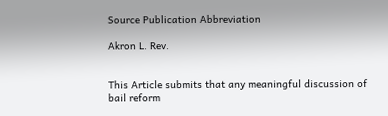Source Publication Abbreviation

Akron L. Rev.


This Article submits that any meaningful discussion of bail reform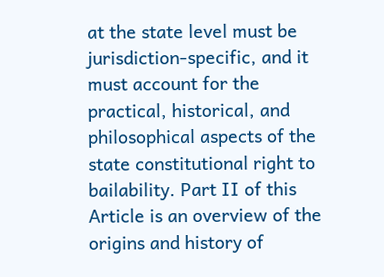at the state level must be jurisdiction-specific, and it must account for the practical, historical, and philosophical aspects of the state constitutional right to bailability. Part II of this Article is an overview of the origins and history of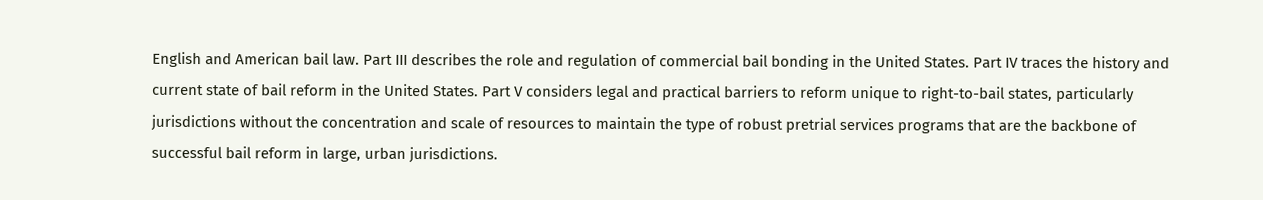English and American bail law. Part III describes the role and regulation of commercial bail bonding in the United States. Part IV traces the history and current state of bail reform in the United States. Part V considers legal and practical barriers to reform unique to right-to-bail states, particularly jurisdictions without the concentration and scale of resources to maintain the type of robust pretrial services programs that are the backbone of successful bail reform in large, urban jurisdictions.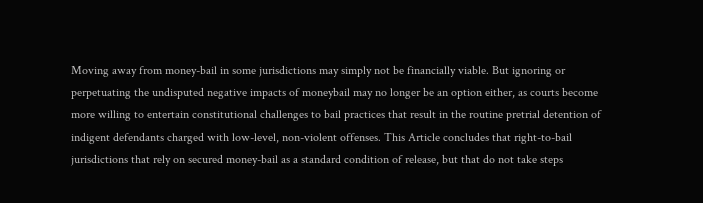Moving away from money-bail in some jurisdictions may simply not be financially viable. But ignoring or perpetuating the undisputed negative impacts of moneybail may no longer be an option either, as courts become more willing to entertain constitutional challenges to bail practices that result in the routine pretrial detention of indigent defendants charged with low-level, non-violent offenses. This Article concludes that right-to-bail jurisdictions that rely on secured money-bail as a standard condition of release, but that do not take steps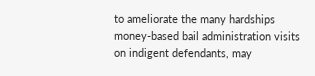to ameliorate the many hardships money-based bail administration visits on indigent defendants, may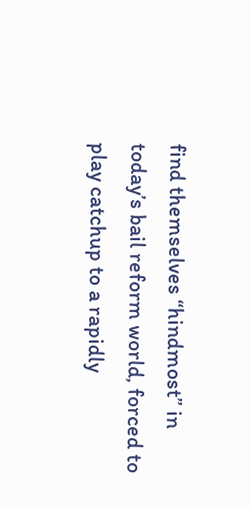find themselves “hindmost” in today’s bail reform world, forced to play catchup to a rapidly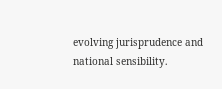evolving jurisprudence and national sensibility.